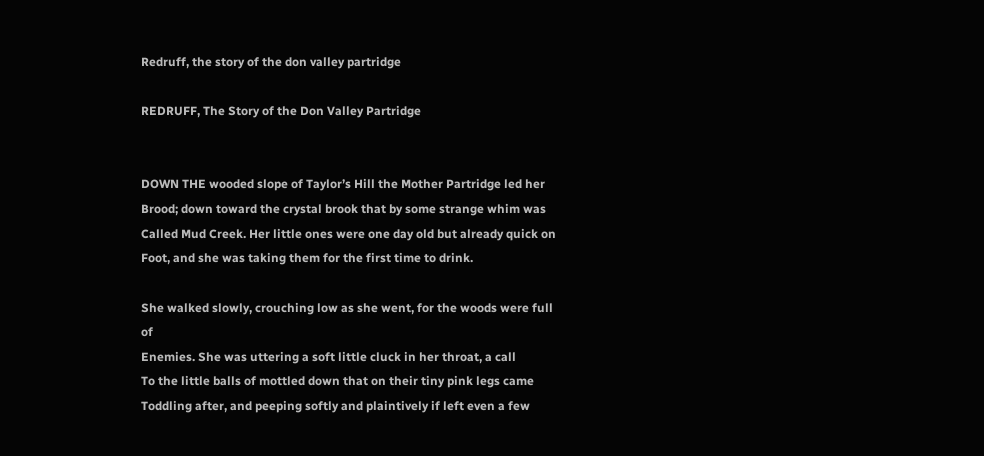Redruff, the story of the don valley partridge

REDRUFF, The Story of the Don Valley Partridge


DOWN THE wooded slope of Taylor’s Hill the Mother Partridge led her
Brood; down toward the crystal brook that by some strange whim was
Called Mud Creek. Her little ones were one day old but already quick on
Foot, and she was taking them for the first time to drink.

She walked slowly, crouching low as she went, for the woods were full of
Enemies. She was uttering a soft little cluck in her throat, a call
To the little balls of mottled down that on their tiny pink legs came
Toddling after, and peeping softly and plaintively if left even a few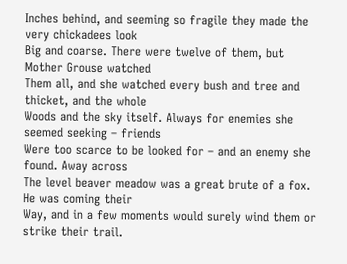Inches behind, and seeming so fragile they made the very chickadees look
Big and coarse. There were twelve of them, but Mother Grouse watched
Them all, and she watched every bush and tree and thicket, and the whole
Woods and the sky itself. Always for enemies she seemed seeking – friends
Were too scarce to be looked for – and an enemy she found. Away across
The level beaver meadow was a great brute of a fox. He was coming their
Way, and in a few moments would surely wind them or strike their trail.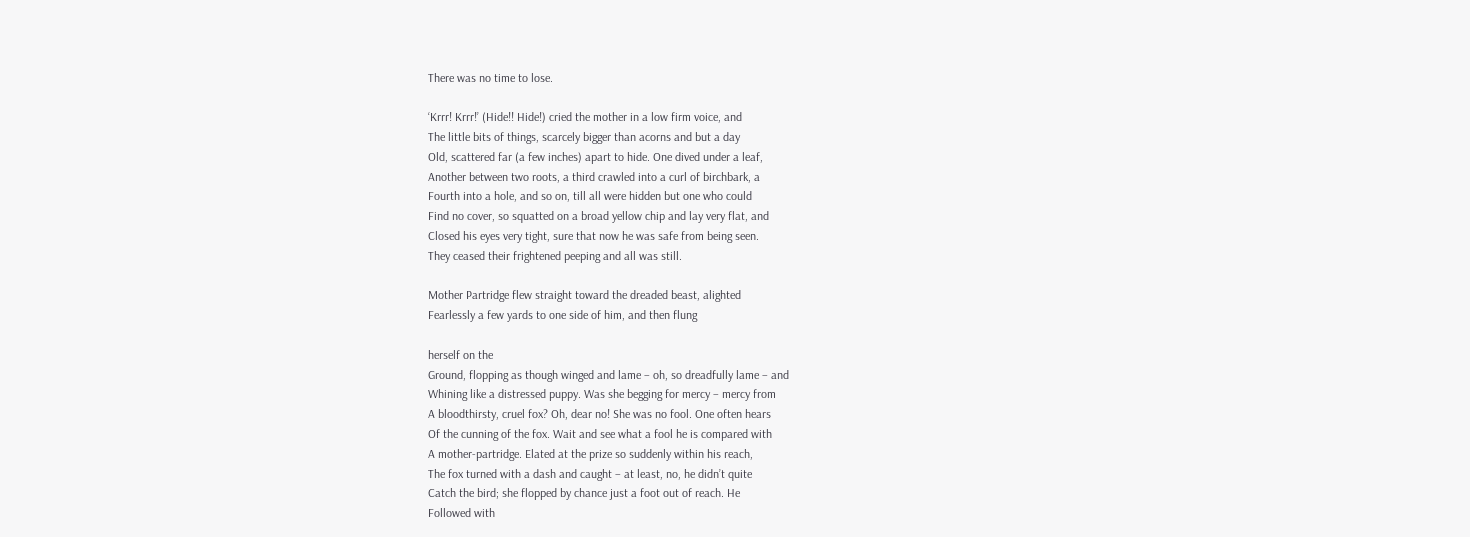There was no time to lose.

‘Krrr! Krrr!’ (Hide!! Hide!) cried the mother in a low firm voice, and
The little bits of things, scarcely bigger than acorns and but a day
Old, scattered far (a few inches) apart to hide. One dived under a leaf,
Another between two roots, a third crawled into a curl of birchbark, a
Fourth into a hole, and so on, till all were hidden but one who could
Find no cover, so squatted on a broad yellow chip and lay very flat, and
Closed his eyes very tight, sure that now he was safe from being seen.
They ceased their frightened peeping and all was still.

Mother Partridge flew straight toward the dreaded beast, alighted
Fearlessly a few yards to one side of him, and then flung

herself on the
Ground, flopping as though winged and lame – oh, so dreadfully lame – and
Whining like a distressed puppy. Was she begging for mercy – mercy from
A bloodthirsty, cruel fox? Oh, dear no! She was no fool. One often hears
Of the cunning of the fox. Wait and see what a fool he is compared with
A mother-partridge. Elated at the prize so suddenly within his reach,
The fox turned with a dash and caught – at least, no, he didn’t quite
Catch the bird; she flopped by chance just a foot out of reach. He
Followed with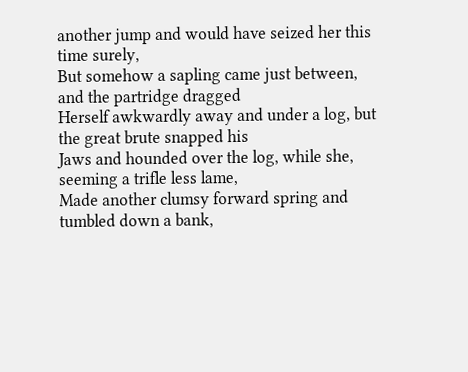another jump and would have seized her this time surely,
But somehow a sapling came just between, and the partridge dragged
Herself awkwardly away and under a log, but the great brute snapped his
Jaws and hounded over the log, while she, seeming a trifle less lame,
Made another clumsy forward spring and tumbled down a bank,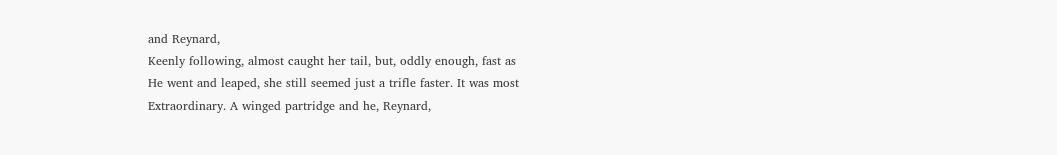and Reynard,
Keenly following, almost caught her tail, but, oddly enough, fast as
He went and leaped, she still seemed just a trifle faster. It was most
Extraordinary. A winged partridge and he, Reynard,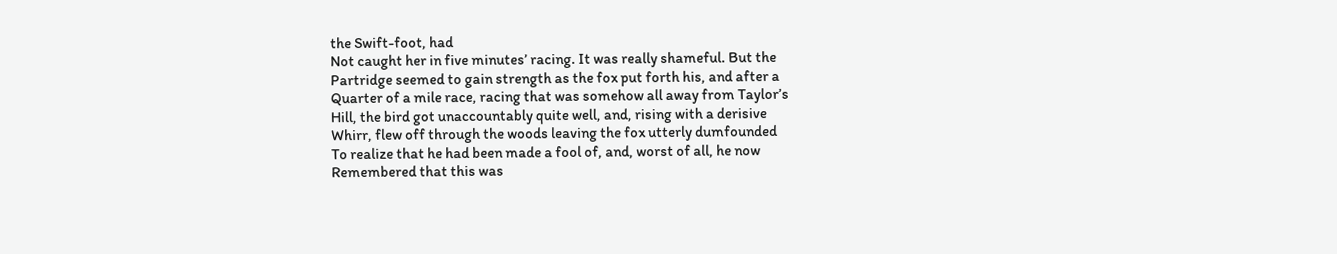the Swift-foot, had
Not caught her in five minutes’ racing. It was really shameful. But the
Partridge seemed to gain strength as the fox put forth his, and after a
Quarter of a mile race, racing that was somehow all away from Taylor’s
Hill, the bird got unaccountably quite well, and, rising with a derisive
Whirr, flew off through the woods leaving the fox utterly dumfounded
To realize that he had been made a fool of, and, worst of all, he now
Remembered that this was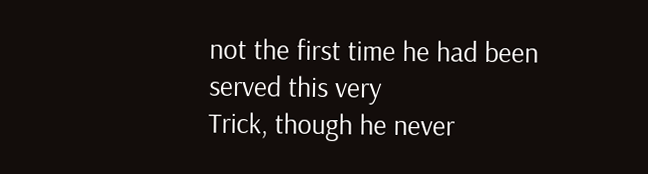not the first time he had been served this very
Trick, though he never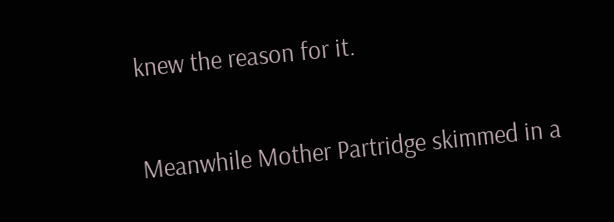knew the reason for it.

Meanwhile Mother Partridge skimmed in a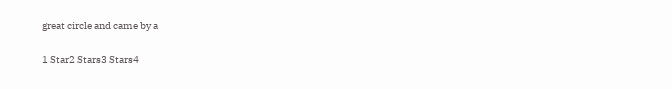great circle and came by a

1 Star2 Stars3 Stars4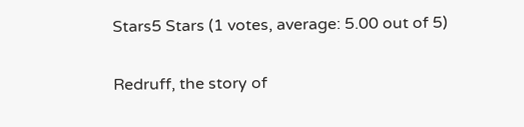Stars5 Stars (1 votes, average: 5.00 out of 5)

Redruff, the story of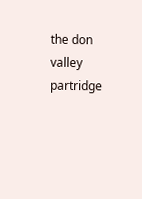the don valley partridge